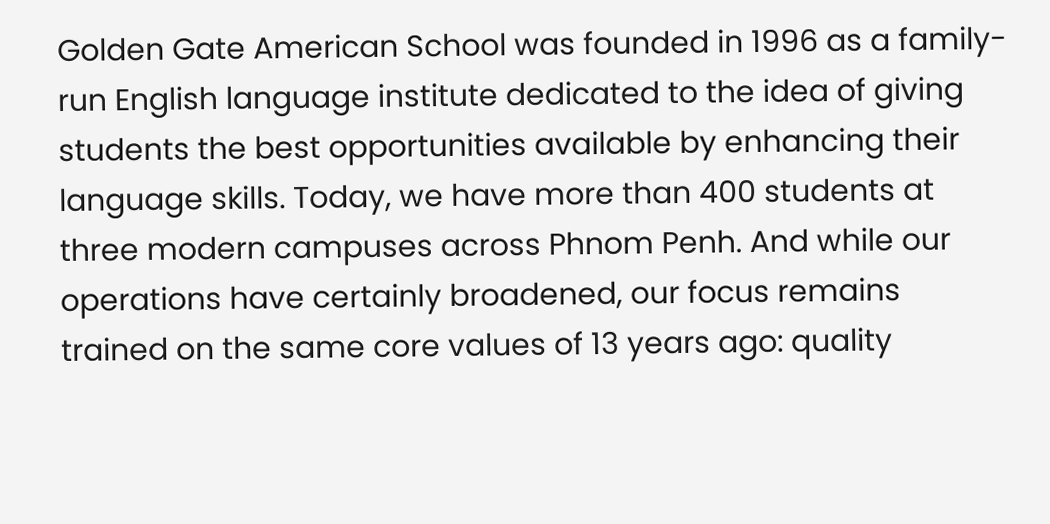Golden Gate American School was founded in 1996 as a family-run English language institute dedicated to the idea of giving students the best opportunities available by enhancing their language skills. Today, we have more than 400 students at three modern campuses across Phnom Penh. And while our operations have certainly broadened, our focus remains trained on the same core values of 13 years ago: quality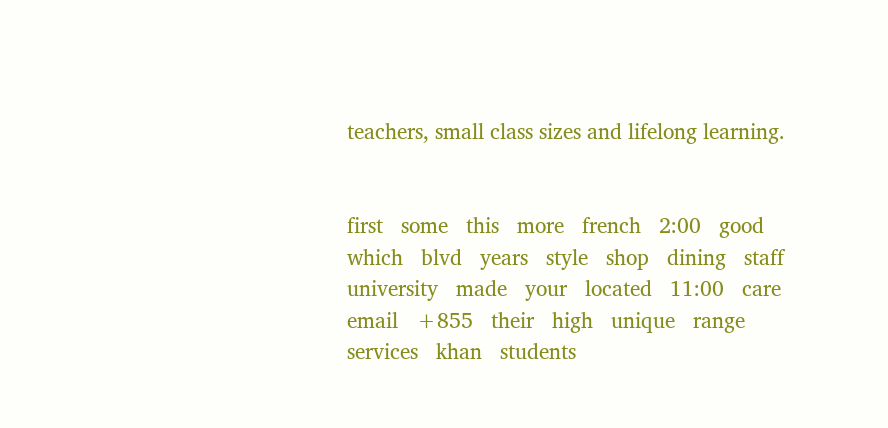teachers, small class sizes and lifelong learning.


first   some   this   more   french   2:00   good   which   blvd   years   style   shop   dining   staff   university   made   your   located   11:00   care   email   +855   their   high   unique   range   services   khan   students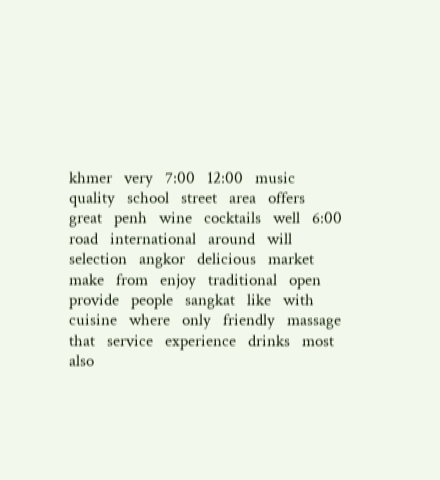khmer   very   7:00   12:00   music   quality   school   street   area   offers   great   penh   wine   cocktails   well   6:00   road   international   around   will   selection   angkor   delicious   market   make   from   enjoy   traditional   open   provide   people   sangkat   like   with   cuisine   where   only   friendly   massage   that   service   experience   drinks   most   also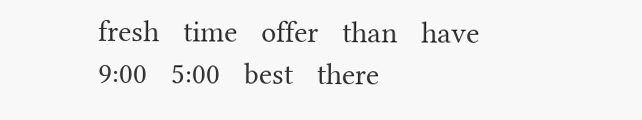fresh   time   offer   than   have   9:00   5:00   best   there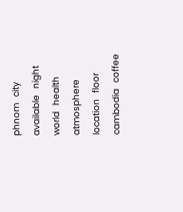phnom   city   available   night   world   health   atmosphere   location   floor   cambodia   coffee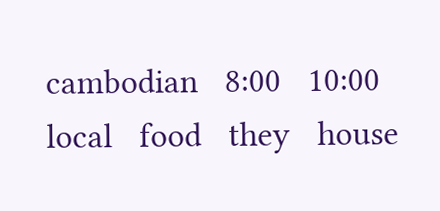cambodian   8:00   10:00   local   food   they   house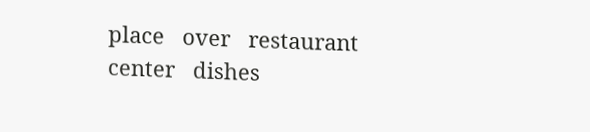place   over   restaurant   center   dishes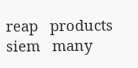reap   products   siem   many